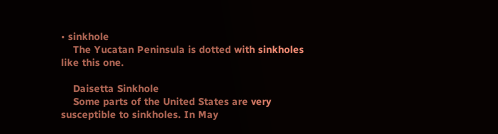• sinkhole
    The Yucatan Peninsula is dotted with sinkholes like this one.

    Daisetta Sinkhole
    Some parts of the United States are very susceptible to sinkholes. In May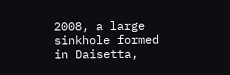2008, a large sinkhole formed in Daisetta,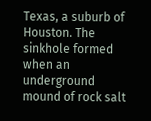Texas, a suburb of Houston. The sinkhole formed when an underground mound of rock salt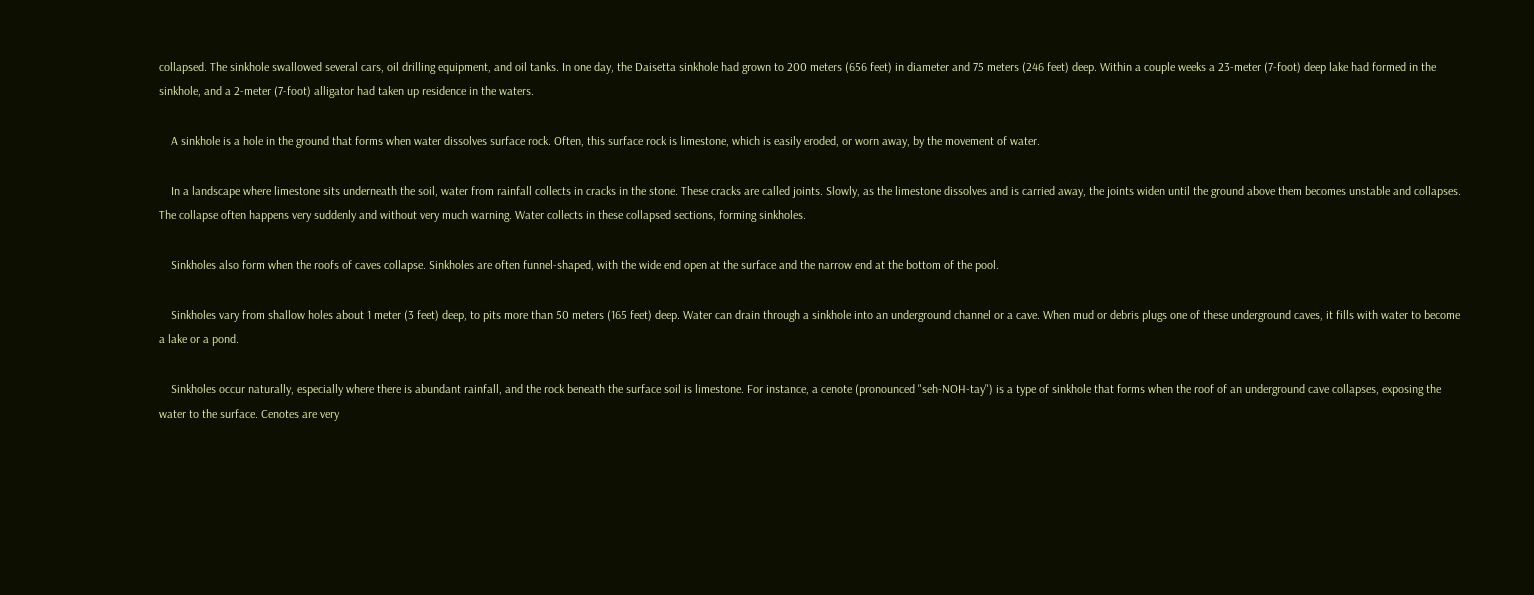collapsed. The sinkhole swallowed several cars, oil drilling equipment, and oil tanks. In one day, the Daisetta sinkhole had grown to 200 meters (656 feet) in diameter and 75 meters (246 feet) deep. Within a couple weeks a 23-meter (7-foot) deep lake had formed in the sinkhole, and a 2-meter (7-foot) alligator had taken up residence in the waters.

    A sinkhole is a hole in the ground that forms when water dissolves surface rock. Often, this surface rock is limestone, which is easily eroded, or worn away, by the movement of water.

    In a landscape where limestone sits underneath the soil, water from rainfall collects in cracks in the stone. These cracks are called joints. Slowly, as the limestone dissolves and is carried away, the joints widen until the ground above them becomes unstable and collapses. The collapse often happens very suddenly and without very much warning. Water collects in these collapsed sections, forming sinkholes.

    Sinkholes also form when the roofs of caves collapse. Sinkholes are often funnel-shaped, with the wide end open at the surface and the narrow end at the bottom of the pool.

    Sinkholes vary from shallow holes about 1 meter (3 feet) deep, to pits more than 50 meters (165 feet) deep. Water can drain through a sinkhole into an underground channel or a cave. When mud or debris plugs one of these underground caves, it fills with water to become a lake or a pond.

    Sinkholes occur naturally, especially where there is abundant rainfall, and the rock beneath the surface soil is limestone. For instance, a cenote (pronounced "seh-NOH-tay") is a type of sinkhole that forms when the roof of an underground cave collapses, exposing the water to the surface. Cenotes are very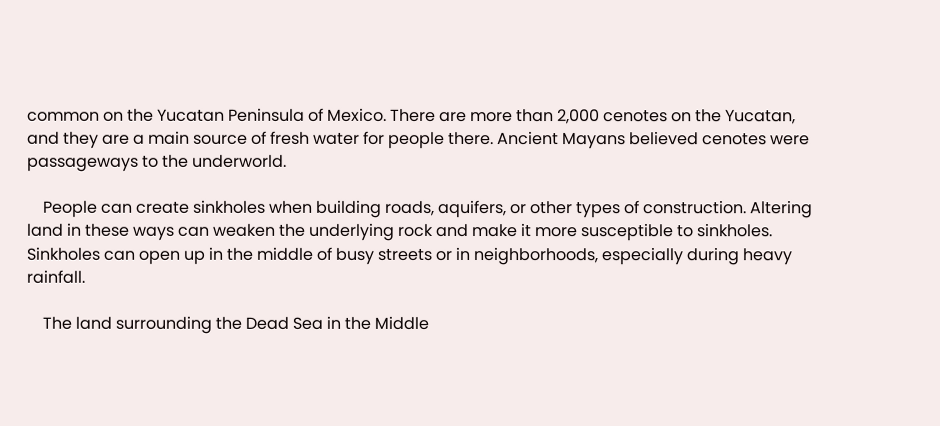common on the Yucatan Peninsula of Mexico. There are more than 2,000 cenotes on the Yucatan, and they are a main source of fresh water for people there. Ancient Mayans believed cenotes were passageways to the underworld.

    People can create sinkholes when building roads, aquifers, or other types of construction. Altering land in these ways can weaken the underlying rock and make it more susceptible to sinkholes. Sinkholes can open up in the middle of busy streets or in neighborhoods, especially during heavy rainfall.

    The land surrounding the Dead Sea in the Middle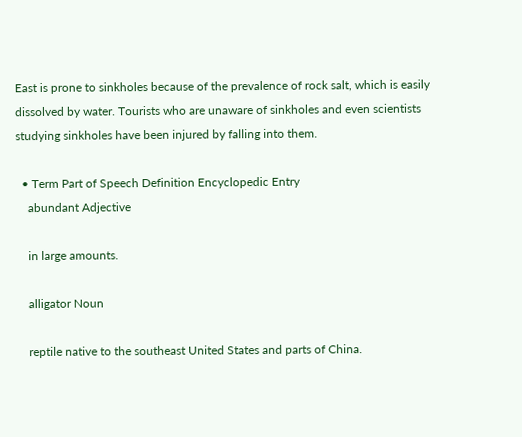East is prone to sinkholes because of the prevalence of rock salt, which is easily dissolved by water. Tourists who are unaware of sinkholes and even scientists studying sinkholes have been injured by falling into them.

  • Term Part of Speech Definition Encyclopedic Entry
    abundant Adjective

    in large amounts.

    alligator Noun

    reptile native to the southeast United States and parts of China.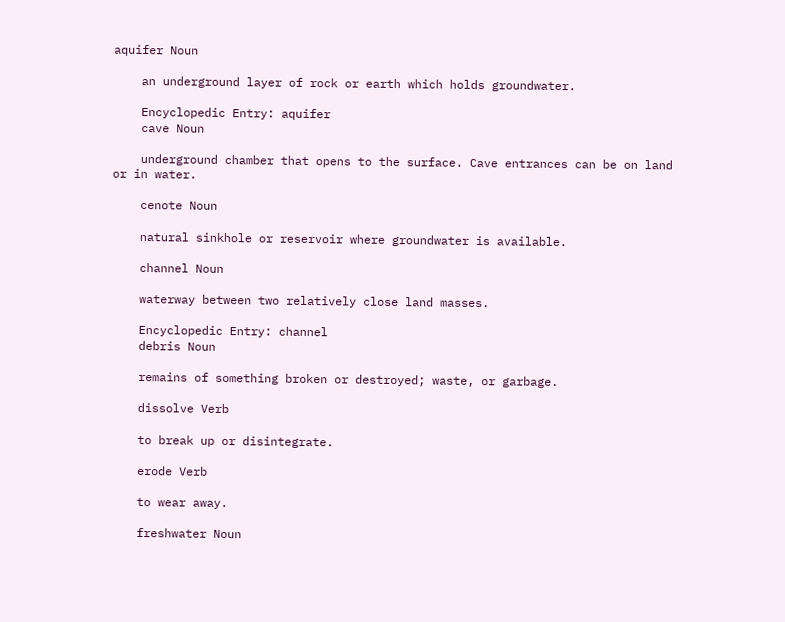aquifer Noun

    an underground layer of rock or earth which holds groundwater.

    Encyclopedic Entry: aquifer
    cave Noun

    underground chamber that opens to the surface. Cave entrances can be on land or in water.

    cenote Noun

    natural sinkhole or reservoir where groundwater is available.

    channel Noun

    waterway between two relatively close land masses.

    Encyclopedic Entry: channel
    debris Noun

    remains of something broken or destroyed; waste, or garbage.

    dissolve Verb

    to break up or disintegrate.

    erode Verb

    to wear away.

    freshwater Noun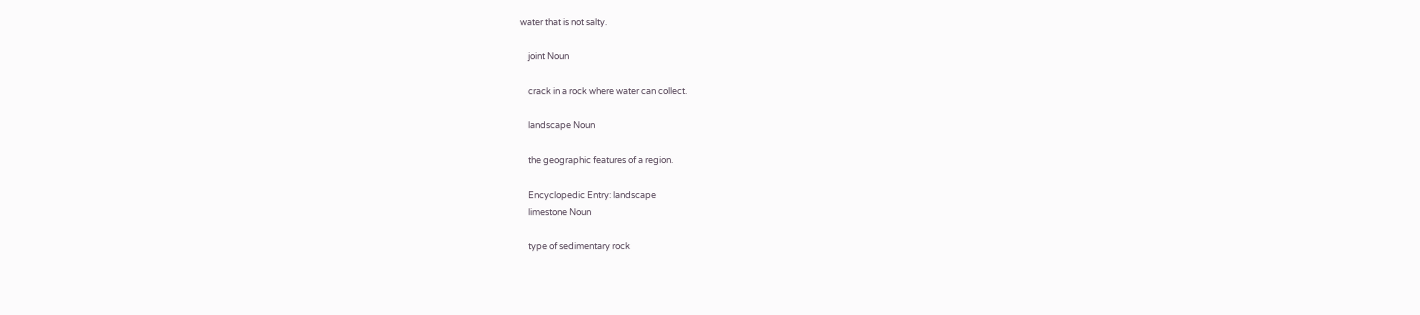water that is not salty.

    joint Noun

    crack in a rock where water can collect.

    landscape Noun

    the geographic features of a region.

    Encyclopedic Entry: landscape
    limestone Noun

    type of sedimentary rock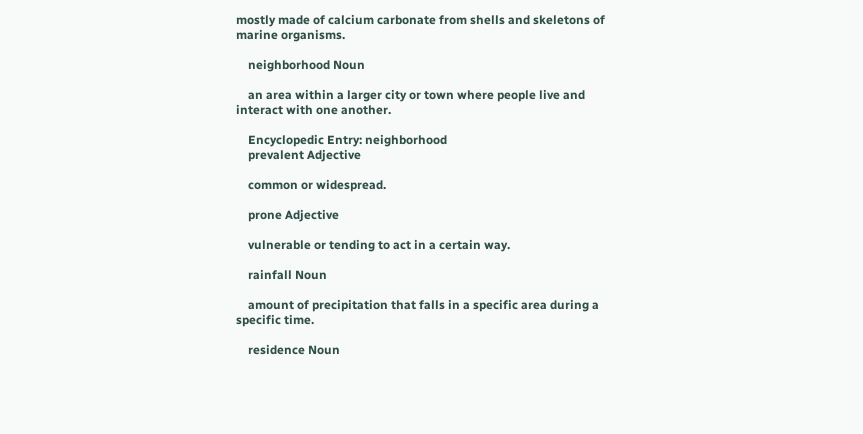mostly made of calcium carbonate from shells and skeletons of marine organisms.

    neighborhood Noun

    an area within a larger city or town where people live and interact with one another.

    Encyclopedic Entry: neighborhood
    prevalent Adjective

    common or widespread.

    prone Adjective

    vulnerable or tending to act in a certain way.

    rainfall Noun

    amount of precipitation that falls in a specific area during a specific time.

    residence Noun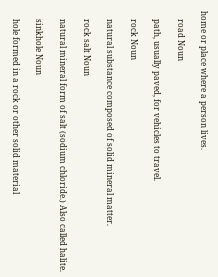home or place where a person lives.

    road Noun

    path, usually paved, for vehicles to travel.

    rock Noun

    natural substance composed of solid mineral matter.

    rock salt Noun

    natural mineral form of salt (sodium chloride.) Also called halite.

    sinkhole Noun

    hole formed in a rock or other solid material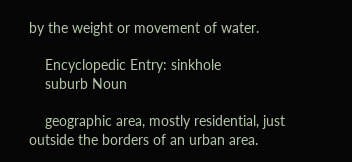by the weight or movement of water.

    Encyclopedic Entry: sinkhole
    suburb Noun

    geographic area, mostly residential, just outside the borders of an urban area.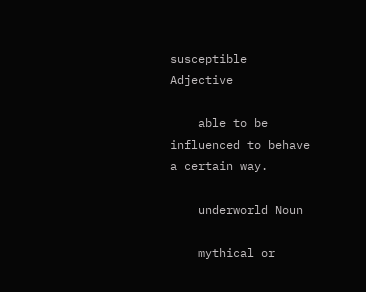susceptible Adjective

    able to be influenced to behave a certain way.

    underworld Noun

    mythical or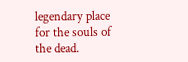legendary place for the souls of the dead.